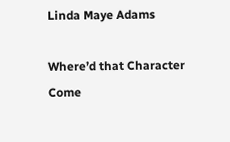Linda Maye Adams

Where’d that Character Come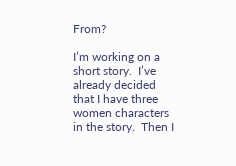From?

I’m working on a short story.  I’ve already decided that I have three women characters in the story.  Then I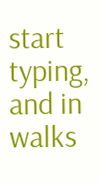start typing, and in walks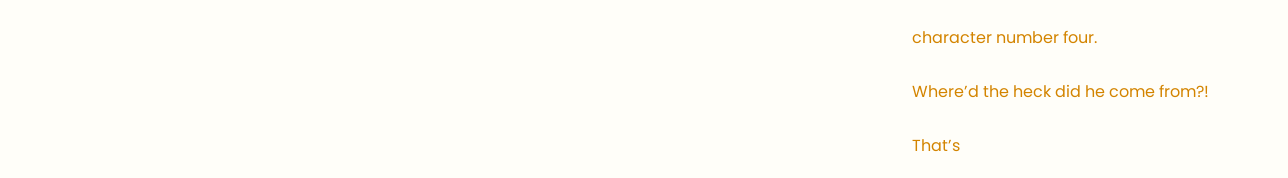character number four.

Where’d the heck did he come from?!

That’s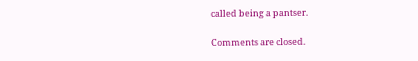called being a pantser.

Comments are closed.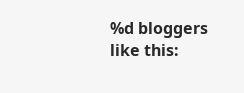%d bloggers like this: